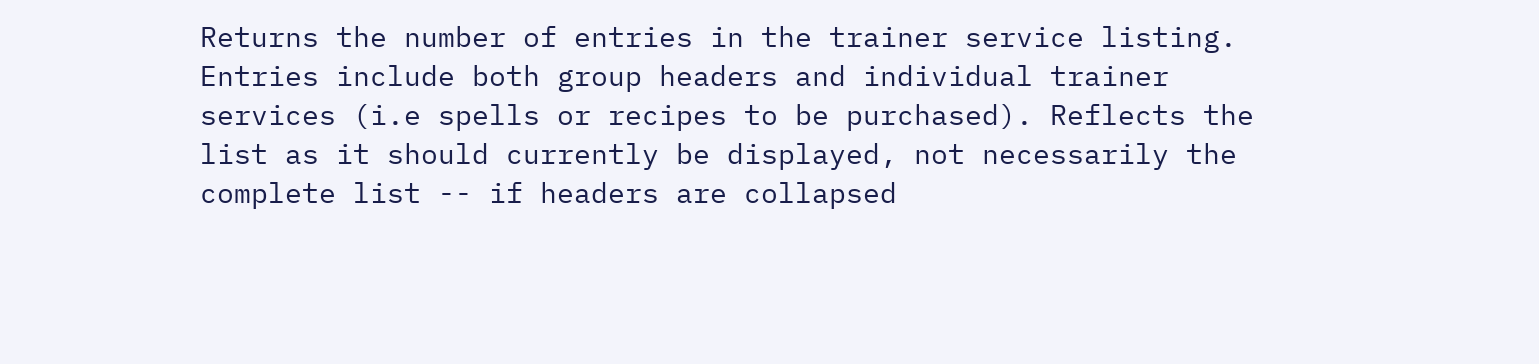Returns the number of entries in the trainer service listing. Entries include both group headers and individual trainer services (i.e spells or recipes to be purchased). Reflects the list as it should currently be displayed, not necessarily the complete list -- if headers are collapsed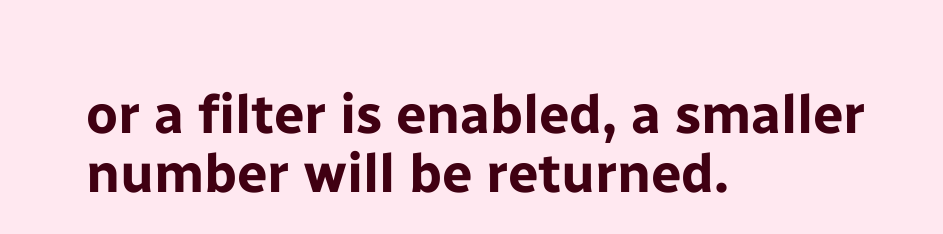or a filter is enabled, a smaller number will be returned.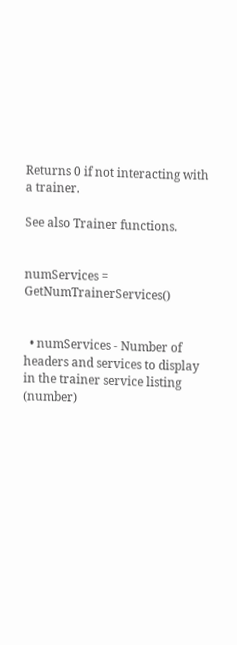Returns 0 if not interacting with a trainer.

See also Trainer functions.


numServices = GetNumTrainerServices()


  • numServices - Number of headers and services to display in the trainer service listing (number)